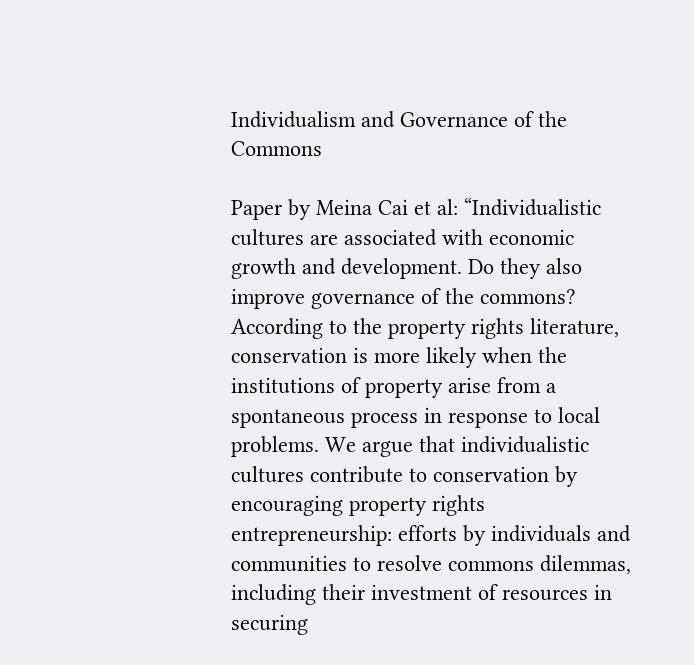Individualism and Governance of the Commons

Paper by Meina Cai et al: “Individualistic cultures are associated with economic growth and development. Do they also improve governance of the commons? According to the property rights literature, conservation is more likely when the institutions of property arise from a spontaneous process in response to local problems. We argue that individualistic cultures contribute to conservation by encouraging property rights entrepreneurship: efforts by individuals and communities to resolve commons dilemmas, including their investment of resources in securing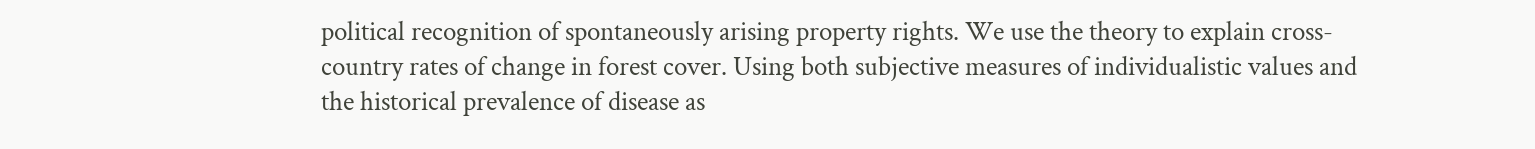political recognition of spontaneously arising property rights. We use the theory to explain cross-country rates of change in forest cover. Using both subjective measures of individualistic values and the historical prevalence of disease as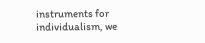instruments for individualism, we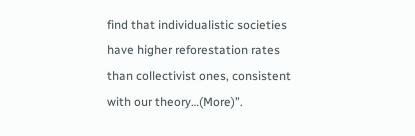find that individualistic societies have higher reforestation rates than collectivist ones, consistent with our theory…(More)”.